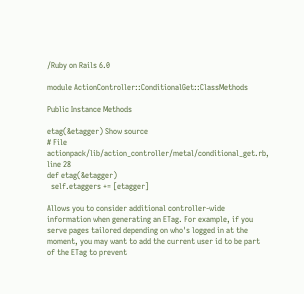/Ruby on Rails 6.0

module ActionController::ConditionalGet::ClassMethods

Public Instance Methods

etag(&etagger) Show source
# File actionpack/lib/action_controller/metal/conditional_get.rb, line 28
def etag(&etagger)
  self.etaggers += [etagger]

Allows you to consider additional controller-wide information when generating an ETag. For example, if you serve pages tailored depending on who's logged in at the moment, you may want to add the current user id to be part of the ETag to prevent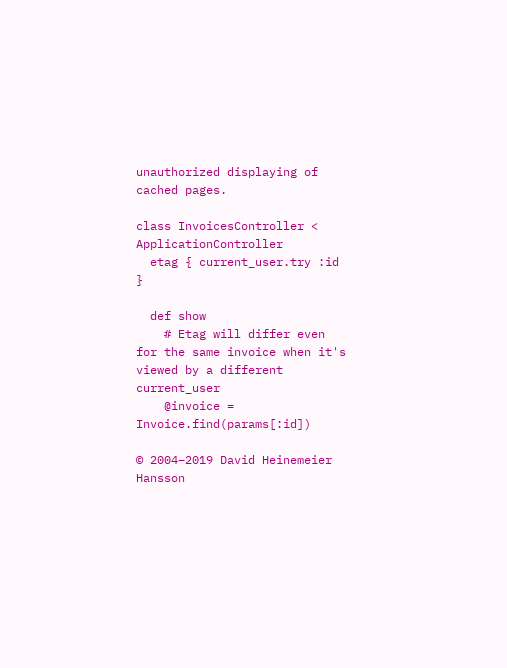unauthorized displaying of cached pages.

class InvoicesController < ApplicationController
  etag { current_user.try :id }

  def show
    # Etag will differ even for the same invoice when it's viewed by a different current_user
    @invoice = Invoice.find(params[:id])

© 2004–2019 David Heinemeier Hansson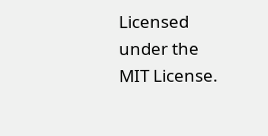Licensed under the MIT License.